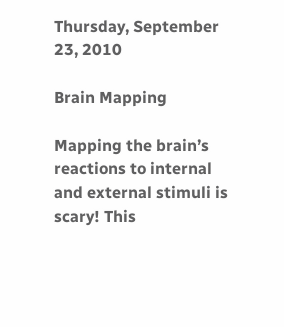Thursday, September 23, 2010

Brain Mapping

Mapping the brain’s reactions to internal and external stimuli is scary! This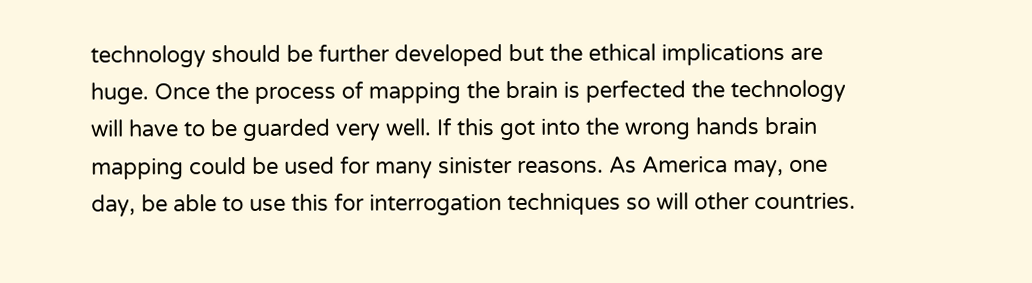technology should be further developed but the ethical implications are huge. Once the process of mapping the brain is perfected the technology will have to be guarded very well. If this got into the wrong hands brain mapping could be used for many sinister reasons. As America may, one day, be able to use this for interrogation techniques so will other countries.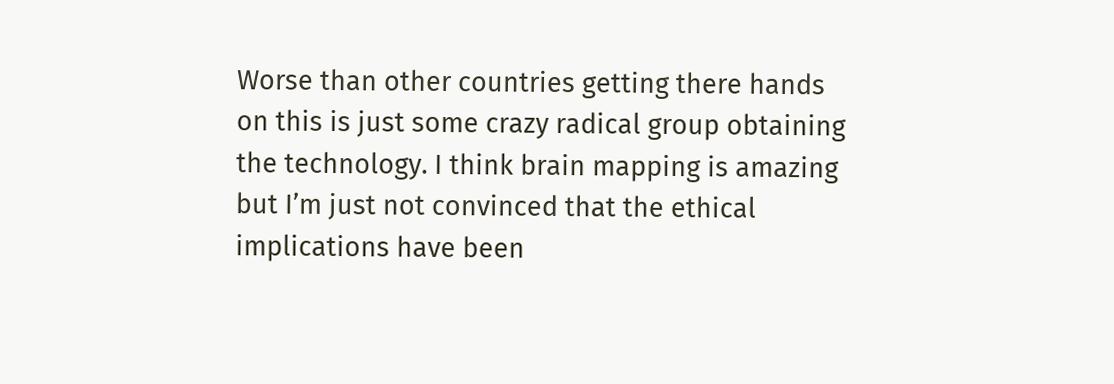Worse than other countries getting there hands on this is just some crazy radical group obtaining the technology. I think brain mapping is amazing but I’m just not convinced that the ethical implications have been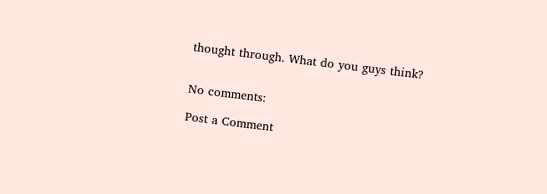thought through. What do you guys think?


No comments:

Post a Comment